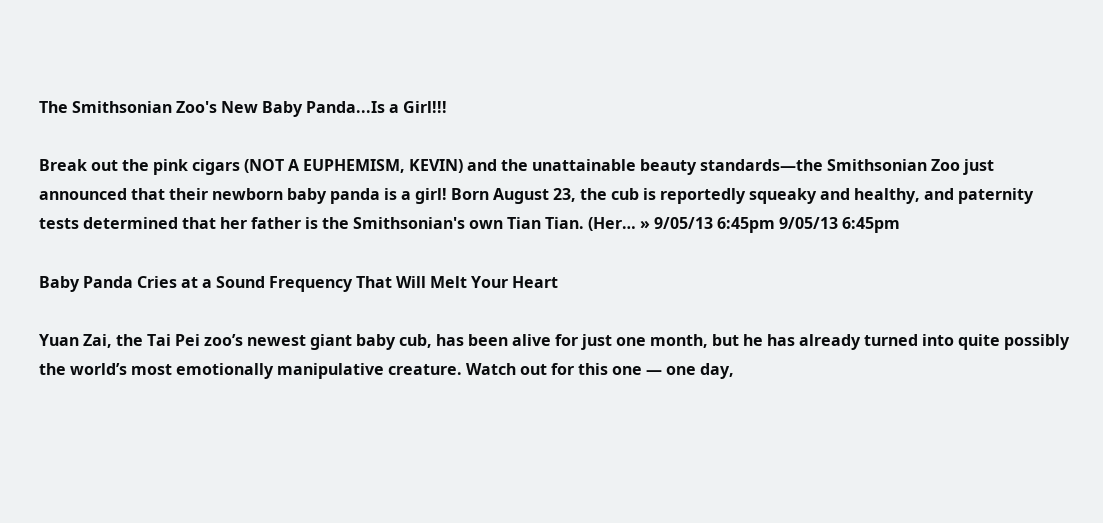The Smithsonian Zoo's New Baby Panda...Is a Girl!!!

Break out the pink cigars (NOT A EUPHEMISM, KEVIN) and the unattainable beauty standards—the Smithsonian Zoo just announced that their newborn baby panda is a girl! Born August 23, the cub is reportedly squeaky and healthy, and paternity tests determined that her father is the Smithsonian's own Tian Tian. (Her… » 9/05/13 6:45pm 9/05/13 6:45pm

Baby Panda Cries at a Sound Frequency That Will Melt Your Heart

Yuan Zai, the Tai Pei zoo’s newest giant baby cub, has been alive for just one month, but he has already turned into quite possibly the world’s most emotionally manipulative creature. Watch out for this one — one day,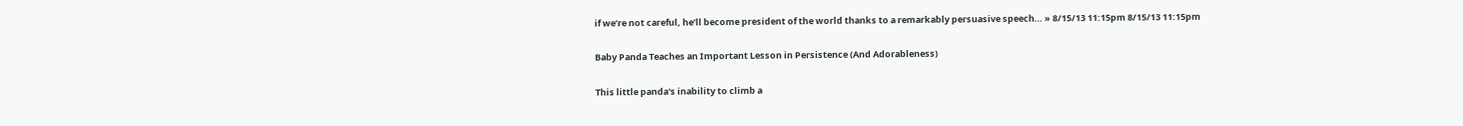if we’re not careful, he’ll become president of the world thanks to a remarkably persuasive speech… » 8/15/13 11:15pm 8/15/13 11:15pm

Baby Panda Teaches an Important Lesson in Persistence (And Adorableness)

This little panda's inability to climb a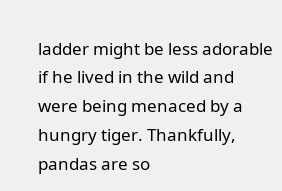ladder might be less adorable if he lived in the wild and were being menaced by a hungry tiger. Thankfully, pandas are so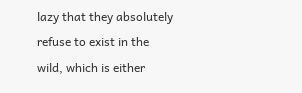lazy that they absolutely refuse to exist in the wild, which is either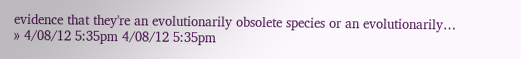evidence that they're an evolutionarily obsolete species or an evolutionarily… » 4/08/12 5:35pm 4/08/12 5:35pm